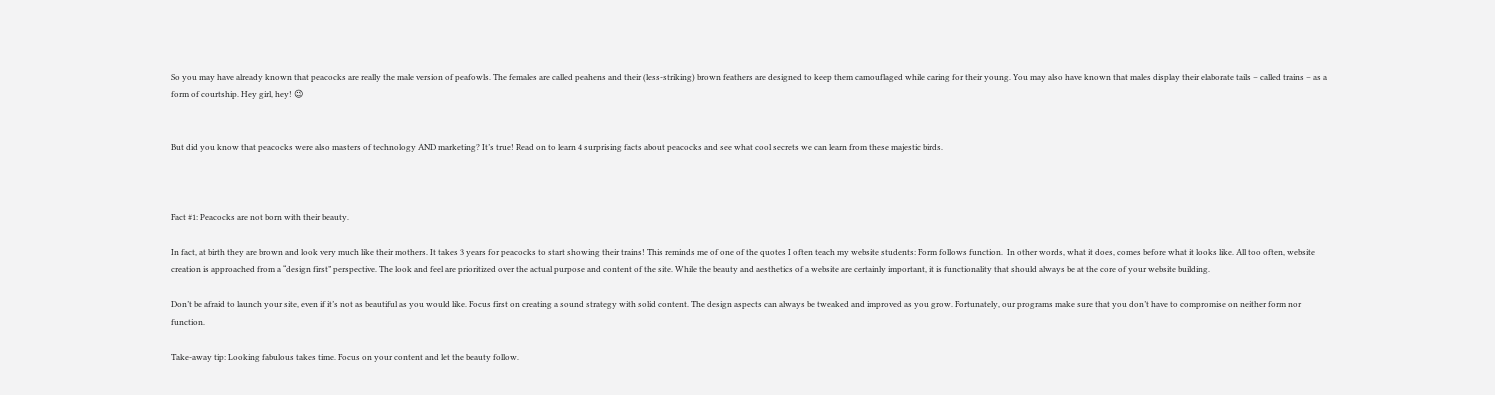So you may have already known that peacocks are really the male version of peafowls. The females are called peahens and their (less-striking) brown feathers are designed to keep them camouflaged while caring for their young. You may also have known that males display their elaborate tails – called trains – as a form of courtship. Hey girl, hey! 😉


But did you know that peacocks were also masters of technology AND marketing? It’s true! Read on to learn 4 surprising facts about peacocks and see what cool secrets we can learn from these majestic birds.



Fact #1: Peacocks are not born with their beauty.

In fact, at birth they are brown and look very much like their mothers. It takes 3 years for peacocks to start showing their trains! This reminds me of one of the quotes I often teach my website students: Form follows function.  In other words, what it does, comes before what it looks like. All too often, website creation is approached from a “design first” perspective. The look and feel are prioritized over the actual purpose and content of the site. While the beauty and aesthetics of a website are certainly important, it is functionality that should always be at the core of your website building.

Don’t be afraid to launch your site, even if it’s not as beautiful as you would like. Focus first on creating a sound strategy with solid content. The design aspects can always be tweaked and improved as you grow. Fortunately, our programs make sure that you don’t have to compromise on neither form nor function.

Take-away tip: Looking fabulous takes time. Focus on your content and let the beauty follow.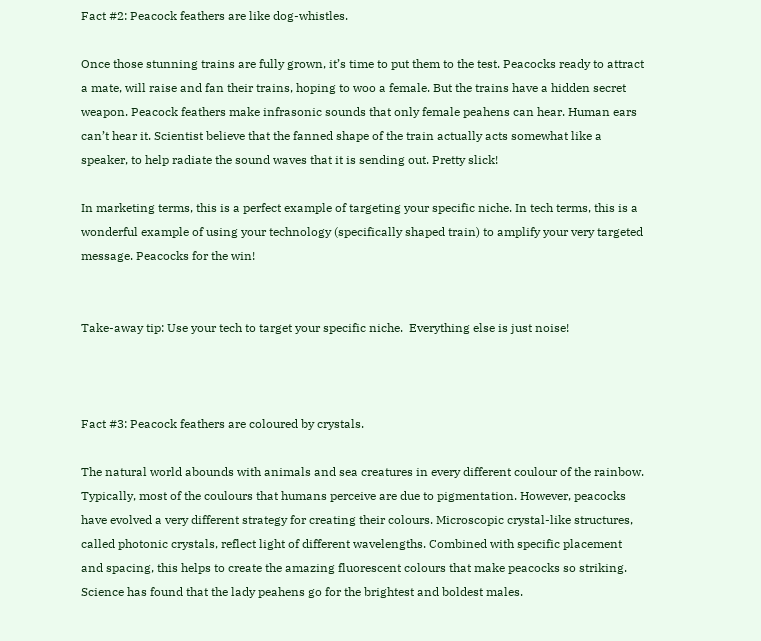Fact #2: Peacock feathers are like dog-whistles.

Once those stunning trains are fully grown, it’s time to put them to the test. Peacocks ready to attract a mate, will raise and fan their trains, hoping to woo a female. But the trains have a hidden secret weapon. Peacock feathers make infrasonic sounds that only female peahens can hear. Human ears can’t hear it. Scientist believe that the fanned shape of the train actually acts somewhat like a speaker, to help radiate the sound waves that it is sending out. Pretty slick!

In marketing terms, this is a perfect example of targeting your specific niche. In tech terms, this is a wonderful example of using your technology (specifically shaped train) to amplify your very targeted message. Peacocks for the win!


Take-away tip: Use your tech to target your specific niche.  Everything else is just noise!



Fact #3: Peacock feathers are coloured by crystals.

The natural world abounds with animals and sea creatures in every different coulour of the rainbow. Typically, most of the coulours that humans perceive are due to pigmentation. However, peacocks have evolved a very different strategy for creating their colours. Microscopic crystal-like structures, called photonic crystals, reflect light of different wavelengths. Combined with specific placement and spacing, this helps to create the amazing fluorescent colours that make peacocks so striking. Science has found that the lady peahens go for the brightest and boldest males.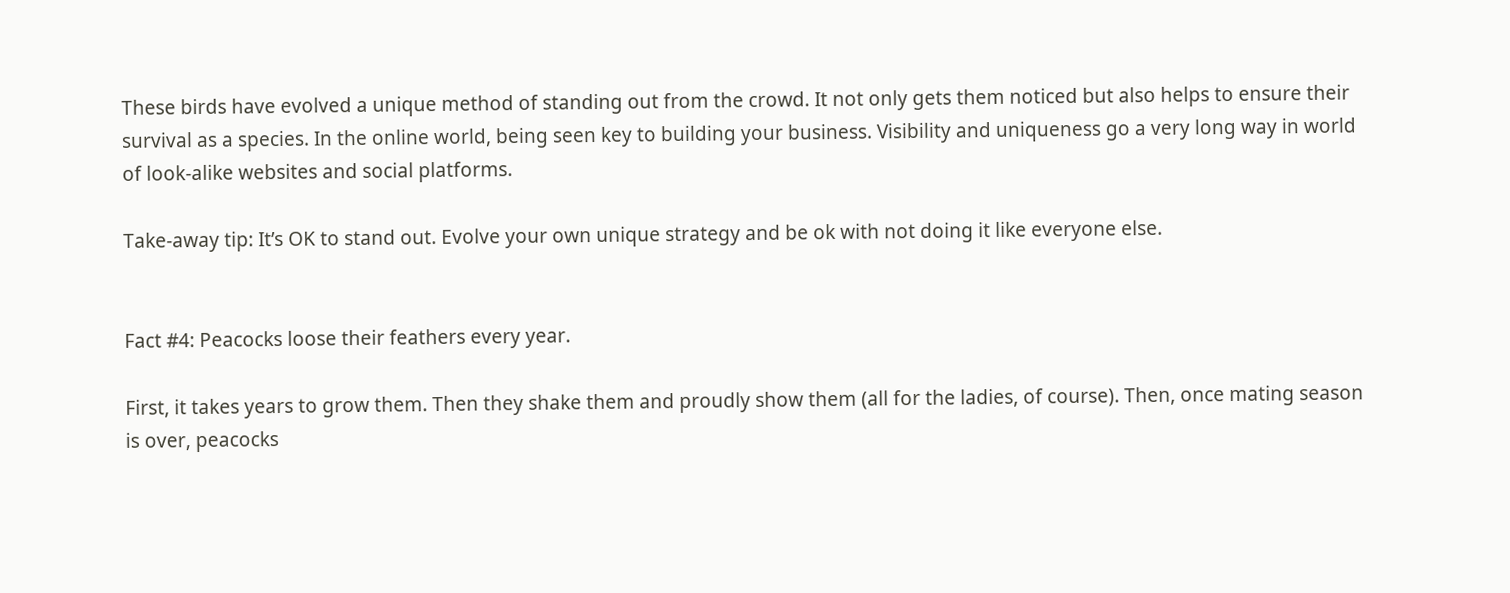These birds have evolved a unique method of standing out from the crowd. It not only gets them noticed but also helps to ensure their survival as a species. In the online world, being seen key to building your business. Visibility and uniqueness go a very long way in world of look-alike websites and social platforms.

Take-away tip: It’s OK to stand out. Evolve your own unique strategy and be ok with not doing it like everyone else.


Fact #4: Peacocks loose their feathers every year.

First, it takes years to grow them. Then they shake them and proudly show them (all for the ladies, of course). Then, once mating season is over, peacocks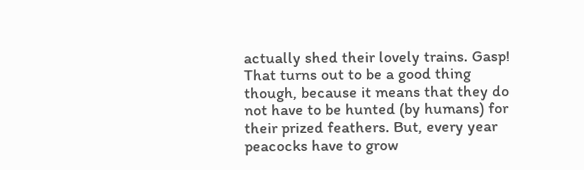actually shed their lovely trains. Gasp!    That turns out to be a good thing though, because it means that they do not have to be hunted (by humans) for their prized feathers. But, every year peacocks have to grow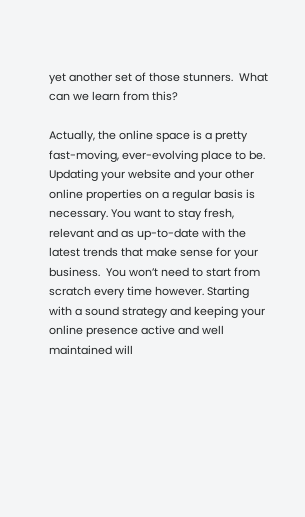yet another set of those stunners.  What can we learn from this?

Actually, the online space is a pretty fast-moving, ever-evolving place to be.  Updating your website and your other online properties on a regular basis is necessary. You want to stay fresh, relevant and as up-to-date with the latest trends that make sense for your business.  You won’t need to start from scratch every time however. Starting with a sound strategy and keeping your online presence active and well maintained will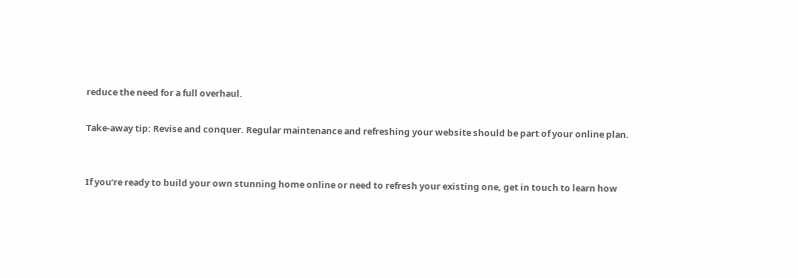reduce the need for a full overhaul.

Take-away tip: Revise and conquer. Regular maintenance and refreshing your website should be part of your online plan.


If you’re ready to build your own stunning home online or need to refresh your existing one, get in touch to learn how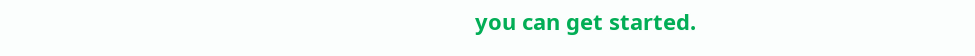you can get started.